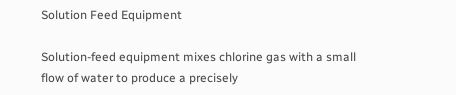Solution Feed Equipment

Solution-feed equipment mixes chlorine gas with a small flow of water to produce a precisely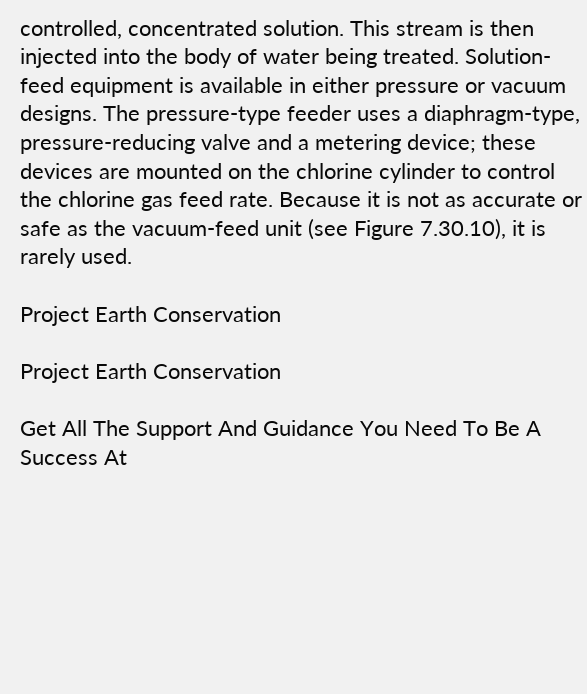controlled, concentrated solution. This stream is then injected into the body of water being treated. Solution-feed equipment is available in either pressure or vacuum designs. The pressure-type feeder uses a diaphragm-type, pressure-reducing valve and a metering device; these devices are mounted on the chlorine cylinder to control the chlorine gas feed rate. Because it is not as accurate or safe as the vacuum-feed unit (see Figure 7.30.10), it is rarely used.

Project Earth Conservation

Project Earth Conservation

Get All The Support And Guidance You Need To Be A Success At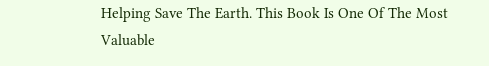Helping Save The Earth. This Book Is One Of The Most Valuable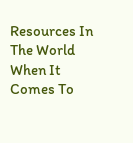Resources In The World When It Comes To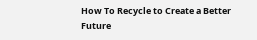How To Recycle to Create a Better Future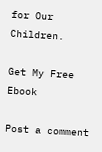for Our Children.

Get My Free Ebook

Post a comment